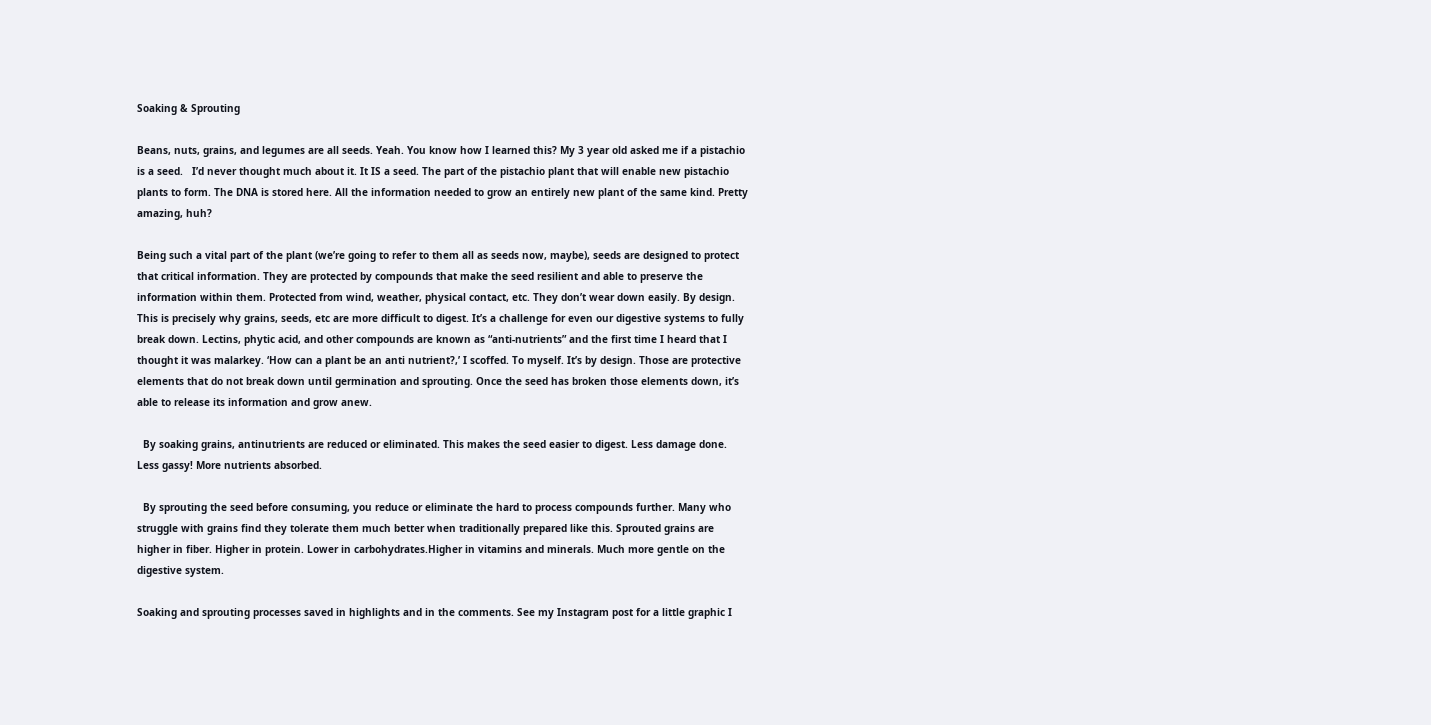Soaking & Sprouting

Beans, nuts, grains, and legumes are all seeds. Yeah. You know how I learned this? My 3 year old asked me if a pistachio is a seed.   I’d never thought much about it. It IS a seed. The part of the pistachio plant that will enable new pistachio plants to form. The DNA is stored here. All the information needed to grow an entirely new plant of the same kind. Pretty amazing, huh?

Being such a vital part of the plant (we’re going to refer to them all as seeds now, maybe), seeds are designed to protect that critical information. They are protected by compounds that make the seed resilient and able to preserve the information within them. Protected from wind, weather, physical contact, etc. They don’t wear down easily. By design. This is precisely why grains, seeds, etc are more difficult to digest. It’s a challenge for even our digestive systems to fully break down. Lectins, phytic acid, and other compounds are known as “anti-nutrients” and the first time I heard that I thought it was malarkey. ‘How can a plant be an anti nutrient?,’ I scoffed. To myself. It’s by design. Those are protective elements that do not break down until germination and sprouting. Once the seed has broken those elements down, it’s able to release its information and grow anew.

  By soaking grains, antinutrients are reduced or eliminated. This makes the seed easier to digest. Less damage done. Less gassy! More nutrients absorbed.

  By sprouting the seed before consuming, you reduce or eliminate the hard to process compounds further. Many who struggle with grains find they tolerate them much better when traditionally prepared like this. Sprouted grains are higher in fiber. Higher in protein. Lower in carbohydrates.Higher in vitamins and minerals. Much more gentle on the digestive system.

Soaking and sprouting processes saved in highlights and in the comments. See my Instagram post for a little graphic I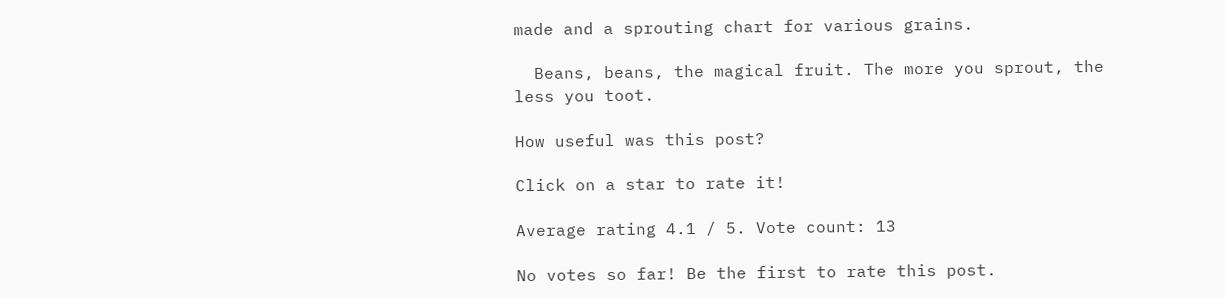made and a sprouting chart for various grains.

  Beans, beans, the magical fruit. The more you sprout, the less you toot.

How useful was this post?

Click on a star to rate it!

Average rating 4.1 / 5. Vote count: 13

No votes so far! Be the first to rate this post.